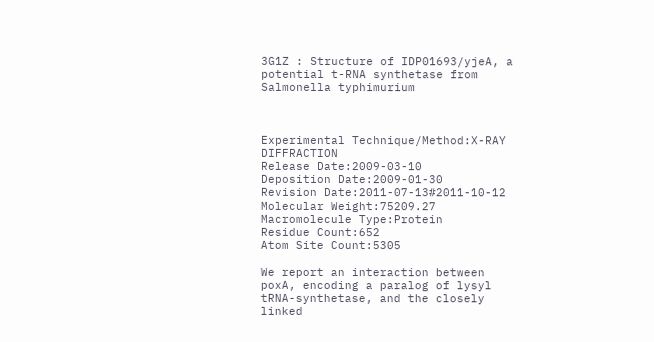3G1Z : Structure of IDP01693/yjeA, a potential t-RNA synthetase from Salmonella typhimurium



Experimental Technique/Method:X-RAY DIFFRACTION
Release Date:2009-03-10
Deposition Date:2009-01-30
Revision Date:2011-07-13#2011-10-12
Molecular Weight:75209.27
Macromolecule Type:Protein
Residue Count:652
Atom Site Count:5305

We report an interaction between poxA, encoding a paralog of lysyl tRNA-synthetase, and the closely linked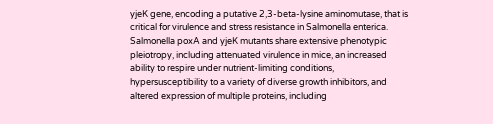yjeK gene, encoding a putative 2,3-beta-lysine aminomutase, that is critical for virulence and stress resistance in Salmonella enterica. Salmonella poxA and yjeK mutants share extensive phenotypic pleiotropy, including attenuated virulence in mice, an increased ability to respire under nutrient-limiting conditions, hypersusceptibility to a variety of diverse growth inhibitors, and altered expression of multiple proteins, including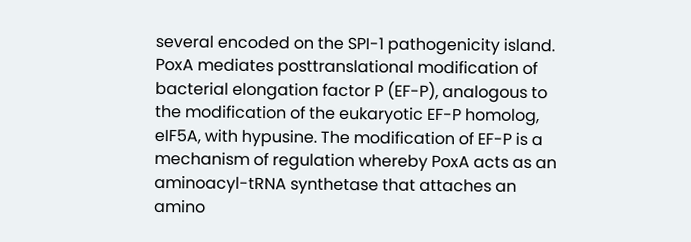several encoded on the SPI-1 pathogenicity island. PoxA mediates posttranslational modification of bacterial elongation factor P (EF-P), analogous to the modification of the eukaryotic EF-P homolog, eIF5A, with hypusine. The modification of EF-P is a mechanism of regulation whereby PoxA acts as an aminoacyl-tRNA synthetase that attaches an amino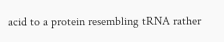acid to a protein resembling tRNA rather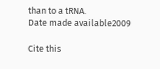than to a tRNA.
Date made available2009

Cite this